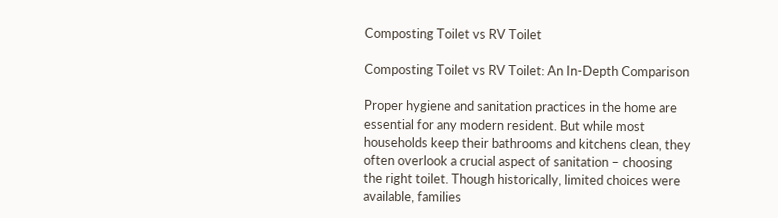Composting Toilet vs RV Toilet

Composting Toilet vs RV Toilet: An In-Depth Comparison

Proper hygiene and sanitation practices in the home are essential for any modern resident. But while most households keep their bathrooms and kitchens clean, they often overlook a crucial aspect of sanitation – choosing the right toilet. Though historically, limited choices were available, families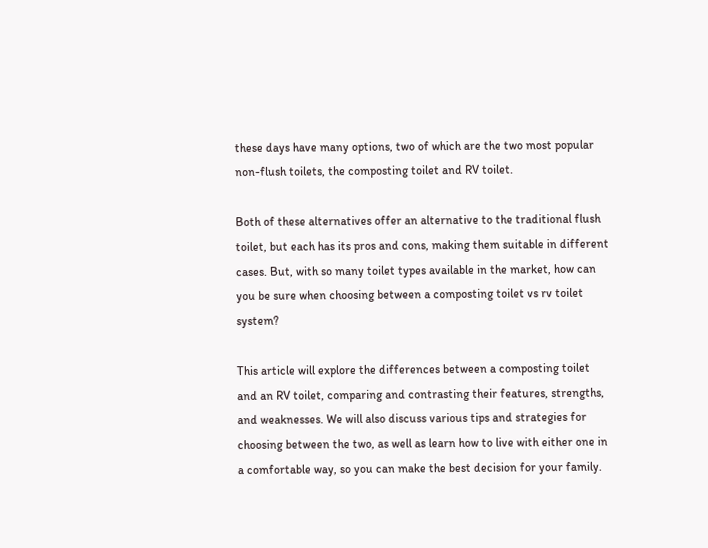these days have many options, two of which are the two most popular non-flush toilets, the composting toilet and RV toilet.

Both of these alternatives offer an alternative to the traditional flush toilet, but each has its pros and cons, making them suitable in different cases. But, with so many toilet types available in the market, how can you be sure when choosing between a composting toilet vs rv toilet system?

This article will explore the differences between a composting toilet and an RV toilet, comparing and contrasting their features, strengths, and weaknesses. We will also discuss various tips and strategies for choosing between the two, as well as learn how to live with either one in a comfortable way, so you can make the best decision for your family.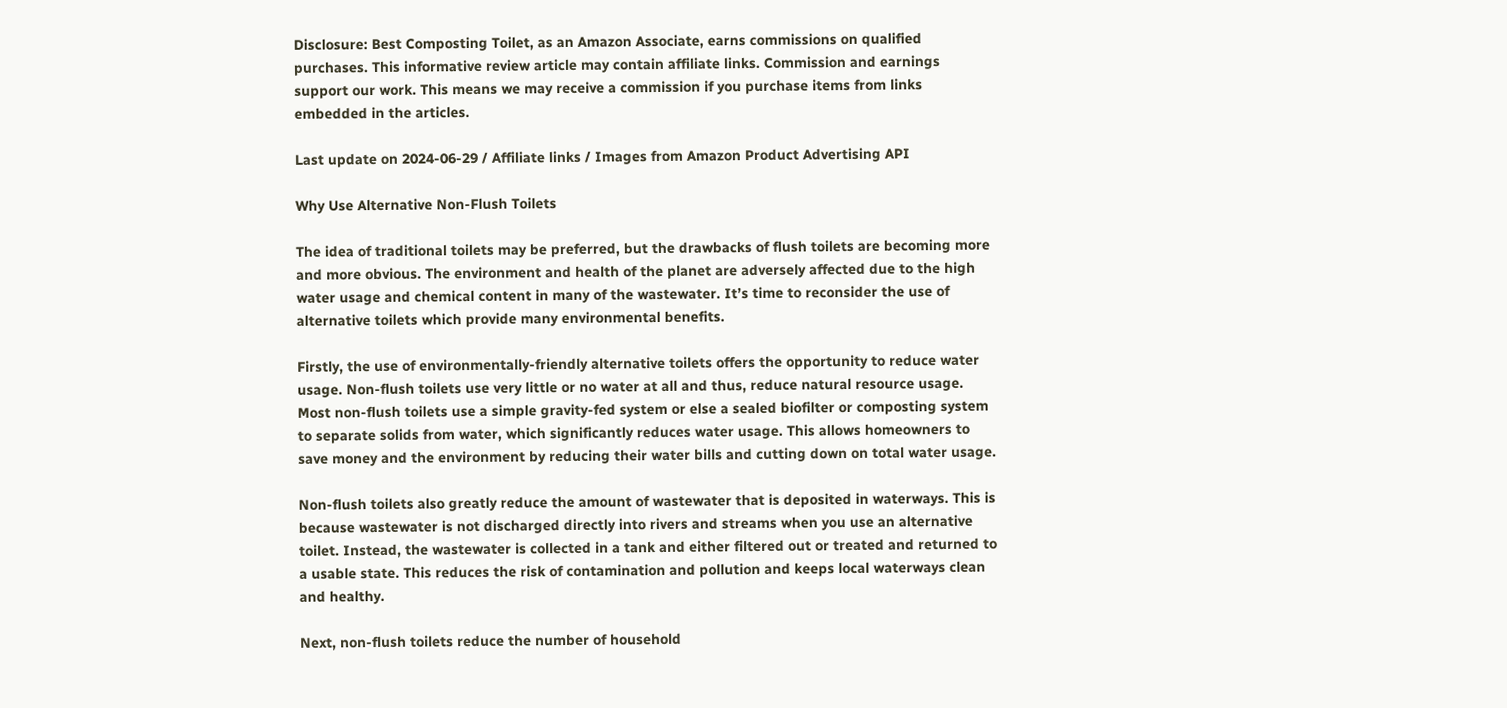Disclosure: Best Composting Toilet, as an Amazon Associate, earns commissions on qualified purchases. This informative review article may contain affiliate links. Commission and earnings support our work. This means we may receive a commission if you purchase items from links embedded in the articles.

Last update on 2024-06-29 / Affiliate links / Images from Amazon Product Advertising API

Why Use Alternative Non-Flush Toilets

The idea of traditional toilets may be preferred, but the drawbacks of flush toilets are becoming more and more obvious. The environment and health of the planet are adversely affected due to the high water usage and chemical content in many of the wastewater. It’s time to reconsider the use of alternative toilets which provide many environmental benefits.

Firstly, the use of environmentally-friendly alternative toilets offers the opportunity to reduce water usage. Non-flush toilets use very little or no water at all and thus, reduce natural resource usage. Most non-flush toilets use a simple gravity-fed system or else a sealed biofilter or composting system to separate solids from water, which significantly reduces water usage. This allows homeowners to save money and the environment by reducing their water bills and cutting down on total water usage.

Non-flush toilets also greatly reduce the amount of wastewater that is deposited in waterways. This is because wastewater is not discharged directly into rivers and streams when you use an alternative toilet. Instead, the wastewater is collected in a tank and either filtered out or treated and returned to a usable state. This reduces the risk of contamination and pollution and keeps local waterways clean and healthy.

Next, non-flush toilets reduce the number of household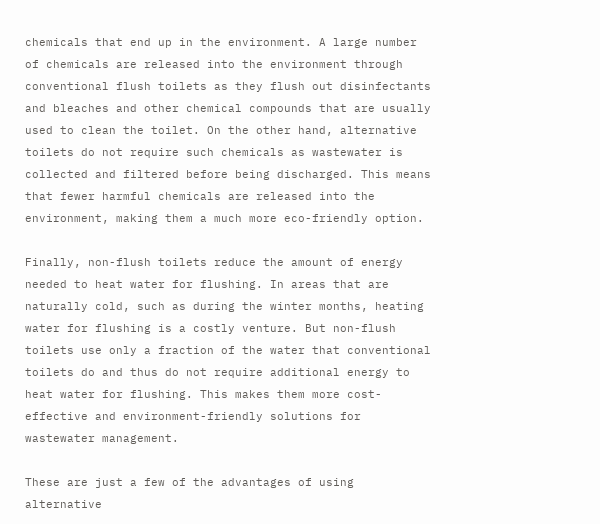chemicals that end up in the environment. A large number of chemicals are released into the environment through conventional flush toilets as they flush out disinfectants and bleaches and other chemical compounds that are usually used to clean the toilet. On the other hand, alternative toilets do not require such chemicals as wastewater is collected and filtered before being discharged. This means that fewer harmful chemicals are released into the environment, making them a much more eco-friendly option.

Finally, non-flush toilets reduce the amount of energy needed to heat water for flushing. In areas that are naturally cold, such as during the winter months, heating water for flushing is a costly venture. But non-flush toilets use only a fraction of the water that conventional toilets do and thus do not require additional energy to heat water for flushing. This makes them more cost-effective and environment-friendly solutions for wastewater management.

These are just a few of the advantages of using alternative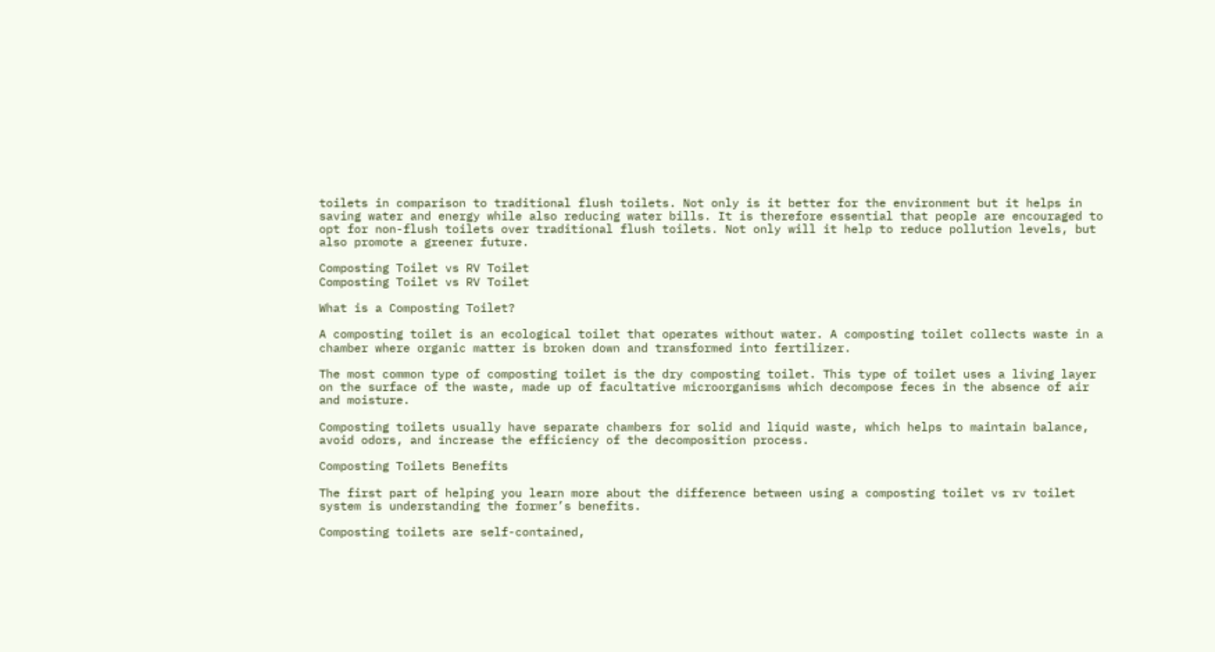toilets in comparison to traditional flush toilets. Not only is it better for the environment but it helps in saving water and energy while also reducing water bills. It is therefore essential that people are encouraged to opt for non-flush toilets over traditional flush toilets. Not only will it help to reduce pollution levels, but also promote a greener future.

Composting Toilet vs RV Toilet
Composting Toilet vs RV Toilet

What is a Composting Toilet?

A composting toilet is an ecological toilet that operates without water. A composting toilet collects waste in a chamber where organic matter is broken down and transformed into fertilizer.

The most common type of composting toilet is the dry composting toilet. This type of toilet uses a living layer on the surface of the waste, made up of facultative microorganisms which decompose feces in the absence of air and moisture.

Composting toilets usually have separate chambers for solid and liquid waste, which helps to maintain balance, avoid odors, and increase the efficiency of the decomposition process.

Composting Toilets Benefits

The first part of helping you learn more about the difference between using a composting toilet vs rv toilet system is understanding the former’s benefits.

Composting toilets are self-contained,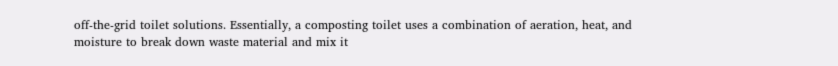off-the-grid toilet solutions. Essentially, a composting toilet uses a combination of aeration, heat, and moisture to break down waste material and mix it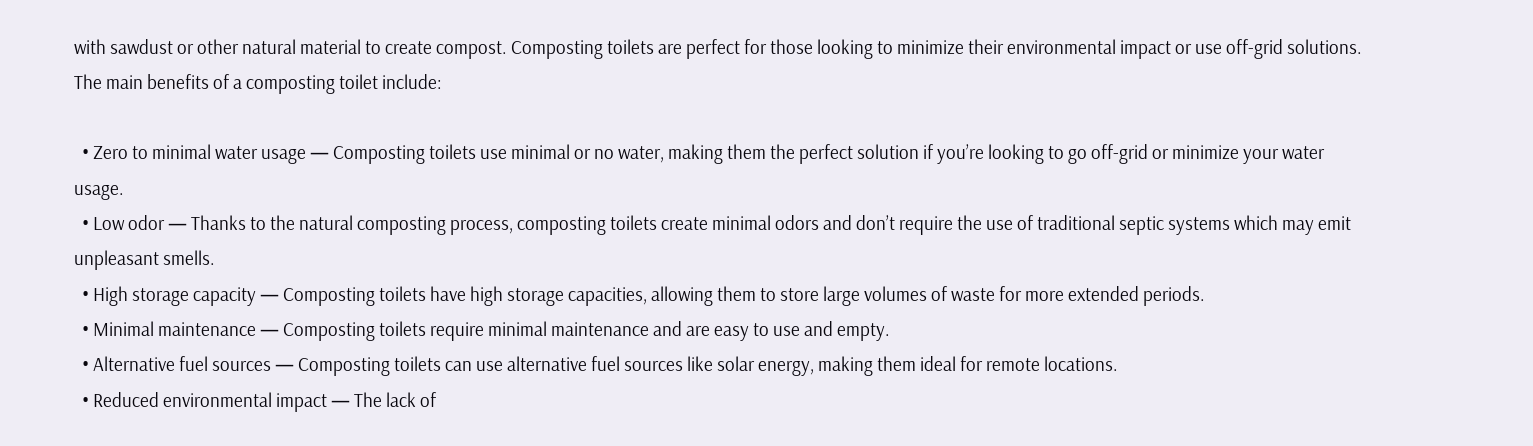with sawdust or other natural material to create compost. Composting toilets are perfect for those looking to minimize their environmental impact or use off-grid solutions. The main benefits of a composting toilet include:

  • Zero to minimal water usage — Composting toilets use minimal or no water, making them the perfect solution if you’re looking to go off-grid or minimize your water usage.
  • Low odor — Thanks to the natural composting process, composting toilets create minimal odors and don’t require the use of traditional septic systems which may emit unpleasant smells.
  • High storage capacity — Composting toilets have high storage capacities, allowing them to store large volumes of waste for more extended periods.
  • Minimal maintenance — Composting toilets require minimal maintenance and are easy to use and empty.
  • Alternative fuel sources — Composting toilets can use alternative fuel sources like solar energy, making them ideal for remote locations.
  • Reduced environmental impact — The lack of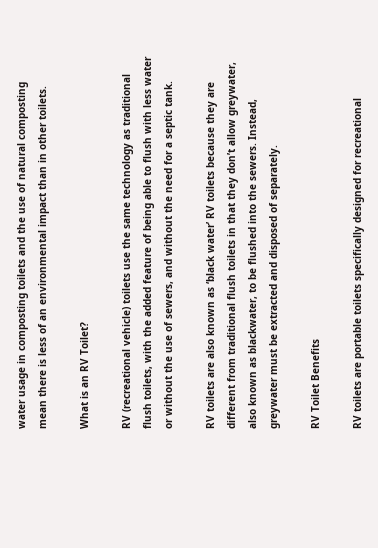water usage in composting toilets and the use of natural composting mean there is less of an environmental impact than in other toilets.

What is an RV Toilet?

RV (recreational vehicle) toilets use the same technology as traditional flush toilets, with the added feature of being able to flush with less water or without the use of sewers, and without the need for a septic tank.

RV toilets are also known as ‘black water’ RV toilets because they are different from traditional flush toilets in that they don’t allow greywater, also known as blackwater, to be flushed into the sewers. Instead, greywater must be extracted and disposed of separately.

RV Toilet Benefits

RV toilets are portable toilets specifically designed for recreational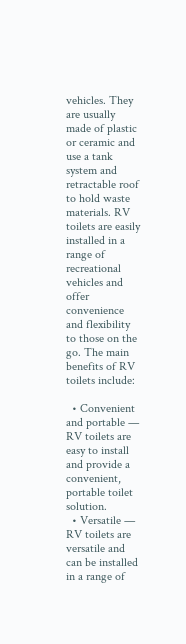vehicles. They are usually made of plastic or ceramic and use a tank system and retractable roof to hold waste materials. RV toilets are easily installed in a range of recreational vehicles and offer convenience and flexibility to those on the go. The main benefits of RV toilets include:

  • Convenient and portable — RV toilets are easy to install and provide a convenient, portable toilet solution.
  • Versatile — RV toilets are versatile and can be installed in a range of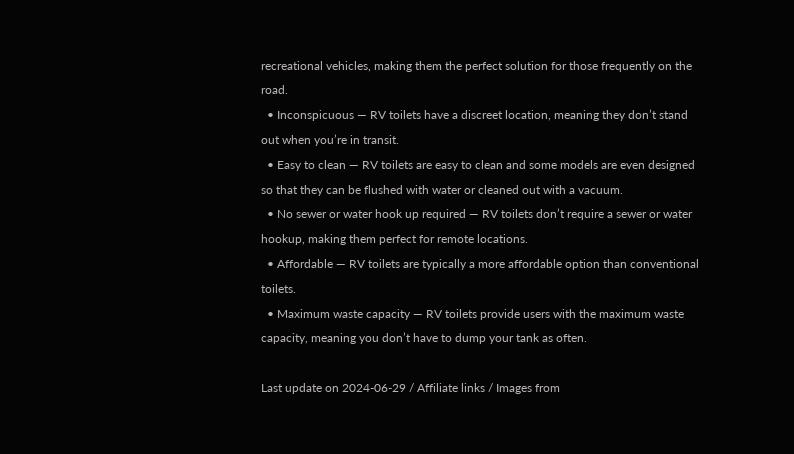recreational vehicles, making them the perfect solution for those frequently on the road.
  • Inconspicuous — RV toilets have a discreet location, meaning they don’t stand out when you’re in transit.
  • Easy to clean — RV toilets are easy to clean and some models are even designed so that they can be flushed with water or cleaned out with a vacuum.
  • No sewer or water hook up required — RV toilets don’t require a sewer or water hookup, making them perfect for remote locations.
  • Affordable — RV toilets are typically a more affordable option than conventional toilets.
  • Maximum waste capacity — RV toilets provide users with the maximum waste capacity, meaning you don’t have to dump your tank as often.

Last update on 2024-06-29 / Affiliate links / Images from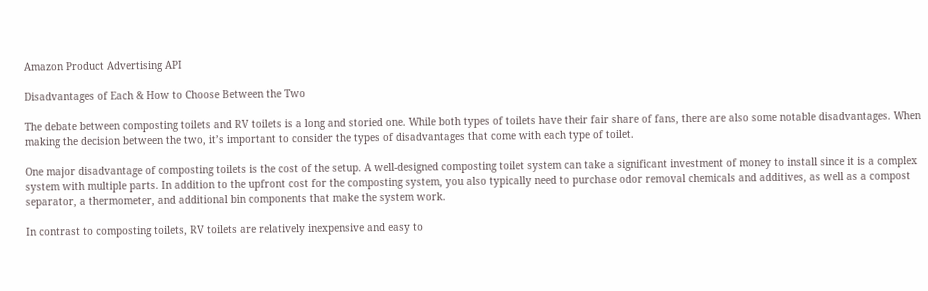Amazon Product Advertising API

Disadvantages of Each & How to Choose Between the Two

The debate between composting toilets and RV toilets is a long and storied one. While both types of toilets have their fair share of fans, there are also some notable disadvantages. When making the decision between the two, it’s important to consider the types of disadvantages that come with each type of toilet.

One major disadvantage of composting toilets is the cost of the setup. A well-designed composting toilet system can take a significant investment of money to install since it is a complex system with multiple parts. In addition to the upfront cost for the composting system, you also typically need to purchase odor removal chemicals and additives, as well as a compost separator, a thermometer, and additional bin components that make the system work.

In contrast to composting toilets, RV toilets are relatively inexpensive and easy to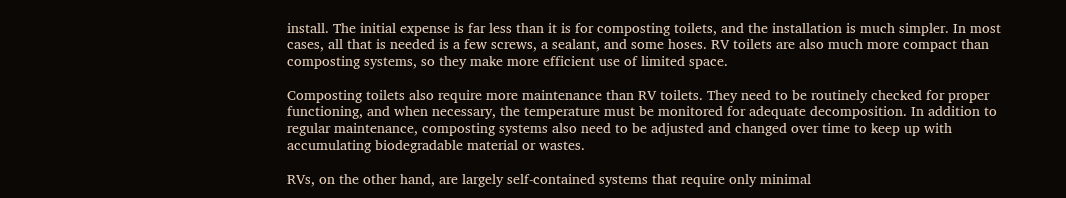install. The initial expense is far less than it is for composting toilets, and the installation is much simpler. In most cases, all that is needed is a few screws, a sealant, and some hoses. RV toilets are also much more compact than composting systems, so they make more efficient use of limited space.

Composting toilets also require more maintenance than RV toilets. They need to be routinely checked for proper functioning, and when necessary, the temperature must be monitored for adequate decomposition. In addition to regular maintenance, composting systems also need to be adjusted and changed over time to keep up with accumulating biodegradable material or wastes.

RVs, on the other hand, are largely self-contained systems that require only minimal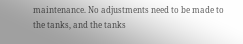maintenance. No adjustments need to be made to the tanks, and the tanks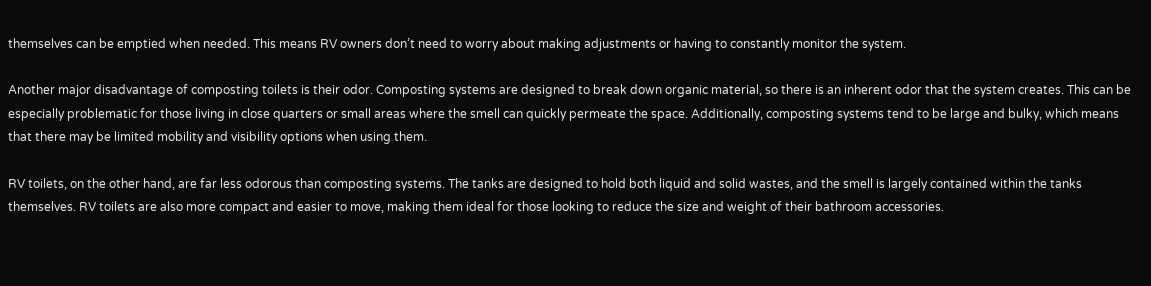themselves can be emptied when needed. This means RV owners don’t need to worry about making adjustments or having to constantly monitor the system.

Another major disadvantage of composting toilets is their odor. Composting systems are designed to break down organic material, so there is an inherent odor that the system creates. This can be especially problematic for those living in close quarters or small areas where the smell can quickly permeate the space. Additionally, composting systems tend to be large and bulky, which means that there may be limited mobility and visibility options when using them.

RV toilets, on the other hand, are far less odorous than composting systems. The tanks are designed to hold both liquid and solid wastes, and the smell is largely contained within the tanks themselves. RV toilets are also more compact and easier to move, making them ideal for those looking to reduce the size and weight of their bathroom accessories.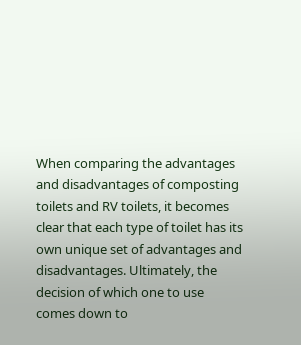When comparing the advantages and disadvantages of composting toilets and RV toilets, it becomes clear that each type of toilet has its own unique set of advantages and disadvantages. Ultimately, the decision of which one to use comes down to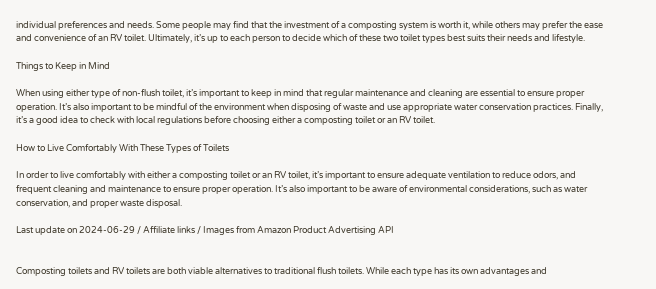individual preferences and needs. Some people may find that the investment of a composting system is worth it, while others may prefer the ease and convenience of an RV toilet. Ultimately, it’s up to each person to decide which of these two toilet types best suits their needs and lifestyle.

Things to Keep in Mind

When using either type of non-flush toilet, it’s important to keep in mind that regular maintenance and cleaning are essential to ensure proper operation. It’s also important to be mindful of the environment when disposing of waste and use appropriate water conservation practices. Finally, it’s a good idea to check with local regulations before choosing either a composting toilet or an RV toilet.

How to Live Comfortably With These Types of Toilets

In order to live comfortably with either a composting toilet or an RV toilet, it’s important to ensure adequate ventilation to reduce odors, and frequent cleaning and maintenance to ensure proper operation. It’s also important to be aware of environmental considerations, such as water conservation, and proper waste disposal.

Last update on 2024-06-29 / Affiliate links / Images from Amazon Product Advertising API


Composting toilets and RV toilets are both viable alternatives to traditional flush toilets. While each type has its own advantages and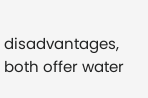disadvantages, both offer water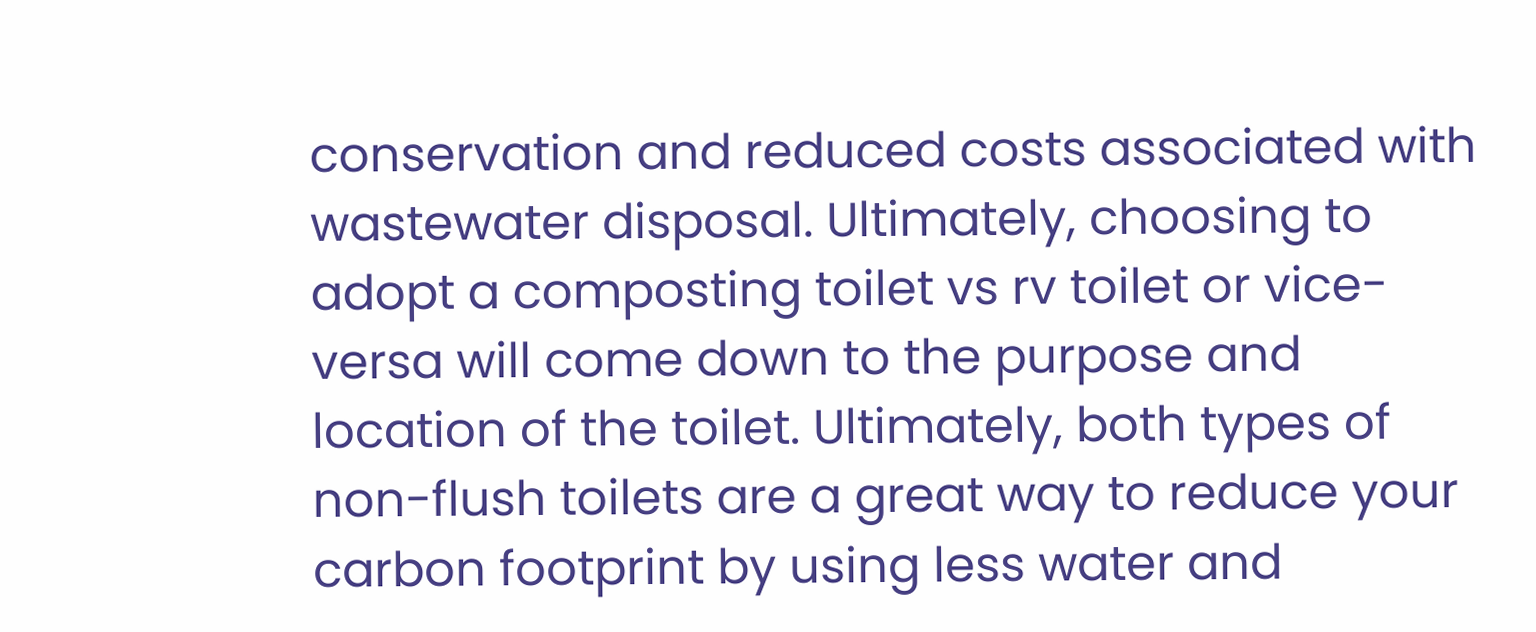conservation and reduced costs associated with wastewater disposal. Ultimately, choosing to adopt a composting toilet vs rv toilet or vice-versa will come down to the purpose and location of the toilet. Ultimately, both types of non-flush toilets are a great way to reduce your carbon footprint by using less water and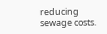reducing sewage costs.